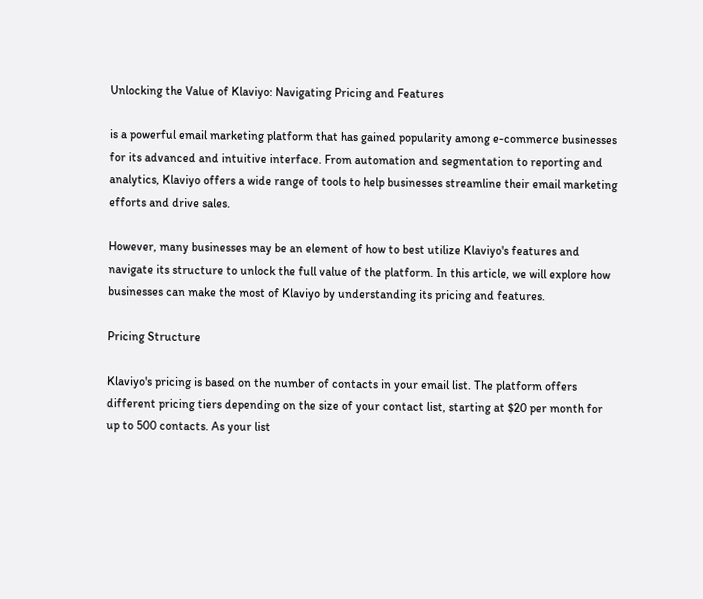Unlocking the Value of Klaviyo: Navigating Pricing and Features

is a powerful email marketing platform that has gained popularity among e-commerce businesses for its advanced and intuitive interface. From automation and segmentation to reporting and analytics, Klaviyo offers a wide range of tools to help businesses streamline their email marketing efforts and drive sales.

However, many businesses may be an element of how to best utilize Klaviyo's features and navigate its structure to unlock the full value of the platform. In this article, we will explore how businesses can make the most of Klaviyo by understanding its pricing and features.

Pricing Structure

Klaviyo's pricing is based on the number of contacts in your email list. The platform offers different pricing tiers depending on the size of your contact list, starting at $20 per month for up to 500 contacts. As your list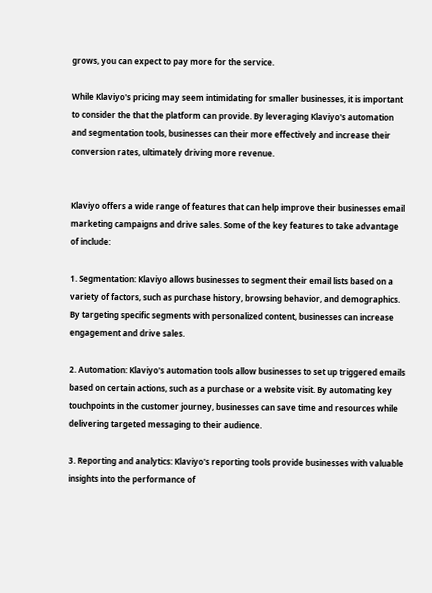grows, you can expect to pay more for the service.

While Klaviyo's pricing may seem intimidating for smaller businesses, it is important to consider the that the platform can provide. By leveraging Klaviyo's automation and segmentation tools, businesses can their more effectively and increase their conversion rates, ultimately driving more revenue.


Klaviyo offers a wide range of features that can help improve their businesses email marketing campaigns and drive sales. Some of the key features to take advantage of include:

1. Segmentation: Klaviyo allows businesses to segment their email lists based on a variety of factors, such as purchase history, browsing behavior, and demographics. By targeting specific segments with personalized content, businesses can increase engagement and drive sales.

2. Automation: Klaviyo's automation tools allow businesses to set up triggered emails based on certain actions, such as a purchase or a website visit. By automating key touchpoints in the customer journey, businesses can save time and resources while delivering targeted messaging to their audience.

3. Reporting and analytics: Klaviyo's reporting tools provide businesses with valuable insights into the performance of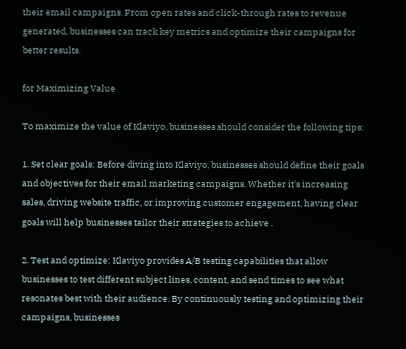their email campaigns. From open rates and click-through rates to revenue generated, businesses can track key metrics and optimize their campaigns for better results.

for Maximizing Value

To maximize the value of Klaviyo, businesses should consider the following tips:

1. Set clear goals: Before diving into Klaviyo, businesses should define their goals and objectives for their email marketing campaigns. Whether it's increasing sales, driving website traffic, or improving customer engagement, having clear goals will help businesses tailor their strategies to achieve .

2. Test and optimize: Klaviyo provides A/B testing capabilities that allow businesses to test different subject lines, content, and send times to see what resonates best with their audience. By continuously testing and optimizing their campaigns, businesses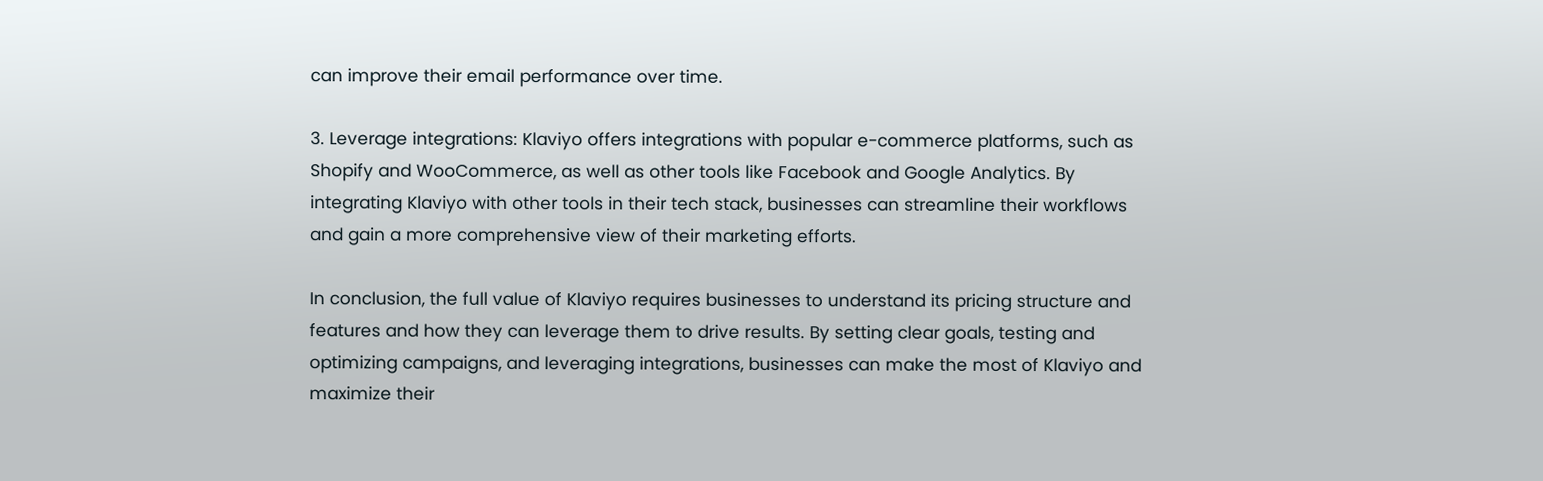can improve their email performance over time.

3. Leverage integrations: Klaviyo offers integrations with popular e-commerce platforms, such as Shopify and WooCommerce, as well as other tools like Facebook and Google Analytics. By integrating Klaviyo with other tools in their tech stack, businesses can streamline their workflows and gain a more comprehensive view of their marketing efforts.

In conclusion, the full value of Klaviyo requires businesses to understand its pricing structure and features and how they can leverage them to drive results. By setting clear goals, testing and optimizing campaigns, and leveraging integrations, businesses can make the most of Klaviyo and maximize their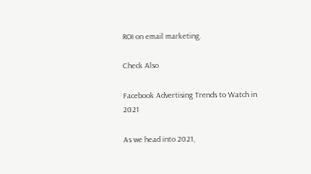ROI on email marketing.

Check Also

Facebook Advertising Trends to Watch in 2021

As we head into 2021,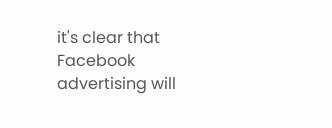it's clear that Facebook advertising will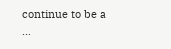continue to be a …